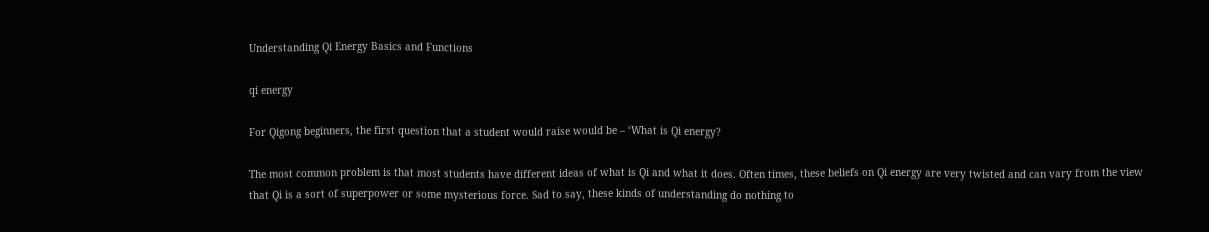Understanding Qi Energy Basics and Functions

qi energy

For Qigong beginners, the first question that a student would raise would be – ‘What is Qi energy?

The most common problem is that most students have different ideas of what is Qi and what it does. Often times, these beliefs on Qi energy are very twisted and can vary from the view that Qi is a sort of superpower or some mysterious force. Sad to say, these kinds of understanding do nothing to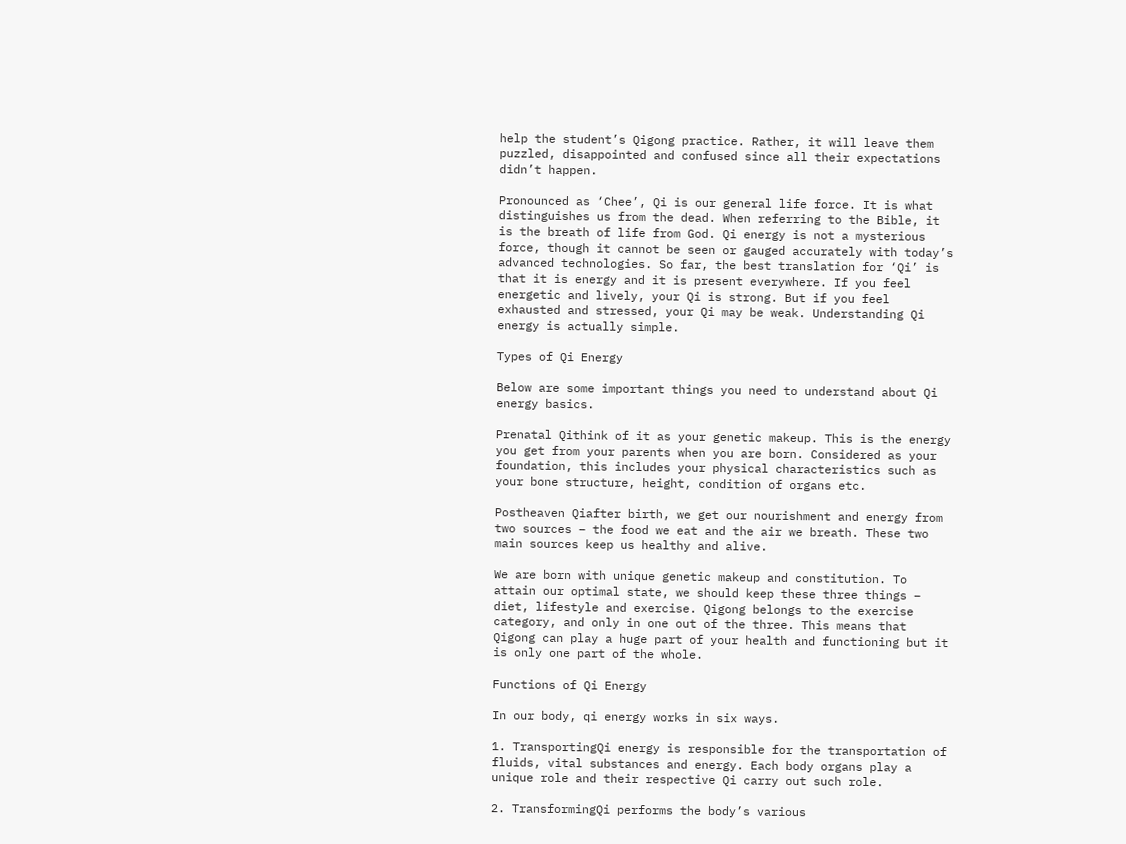help the student’s Qigong practice. Rather, it will leave them puzzled, disappointed and confused since all their expectations didn’t happen.

Pronounced as ‘Chee’, Qi is our general life force. It is what distinguishes us from the dead. When referring to the Bible, it is the breath of life from God. Qi energy is not a mysterious force, though it cannot be seen or gauged accurately with today’s advanced technologies. So far, the best translation for ‘Qi’ is that it is energy and it is present everywhere. If you feel energetic and lively, your Qi is strong. But if you feel exhausted and stressed, your Qi may be weak. Understanding Qi energy is actually simple.

Types of Qi Energy

Below are some important things you need to understand about Qi energy basics.

Prenatal Qithink of it as your genetic makeup. This is the energy you get from your parents when you are born. Considered as your foundation, this includes your physical characteristics such as your bone structure, height, condition of organs etc.

Postheaven Qiafter birth, we get our nourishment and energy from two sources – the food we eat and the air we breath. These two main sources keep us healthy and alive.

We are born with unique genetic makeup and constitution. To attain our optimal state, we should keep these three things – diet, lifestyle and exercise. Qigong belongs to the exercise category, and only in one out of the three. This means that Qigong can play a huge part of your health and functioning but it is only one part of the whole.

Functions of Qi Energy

In our body, qi energy works in six ways.

1. TransportingQi energy is responsible for the transportation of fluids, vital substances and energy. Each body organs play a unique role and their respective Qi carry out such role.

2. TransformingQi performs the body’s various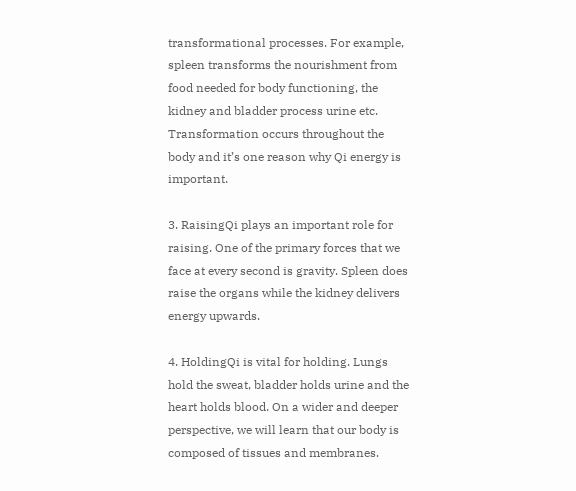transformational processes. For example, spleen transforms the nourishment from food needed for body functioning, the kidney and bladder process urine etc. Transformation occurs throughout the body and it’s one reason why Qi energy is important.

3. RaisingQi plays an important role for raising. One of the primary forces that we face at every second is gravity. Spleen does raise the organs while the kidney delivers energy upwards.

4. HoldingQi is vital for holding. Lungs hold the sweat, bladder holds urine and the heart holds blood. On a wider and deeper perspective, we will learn that our body is composed of tissues and membranes.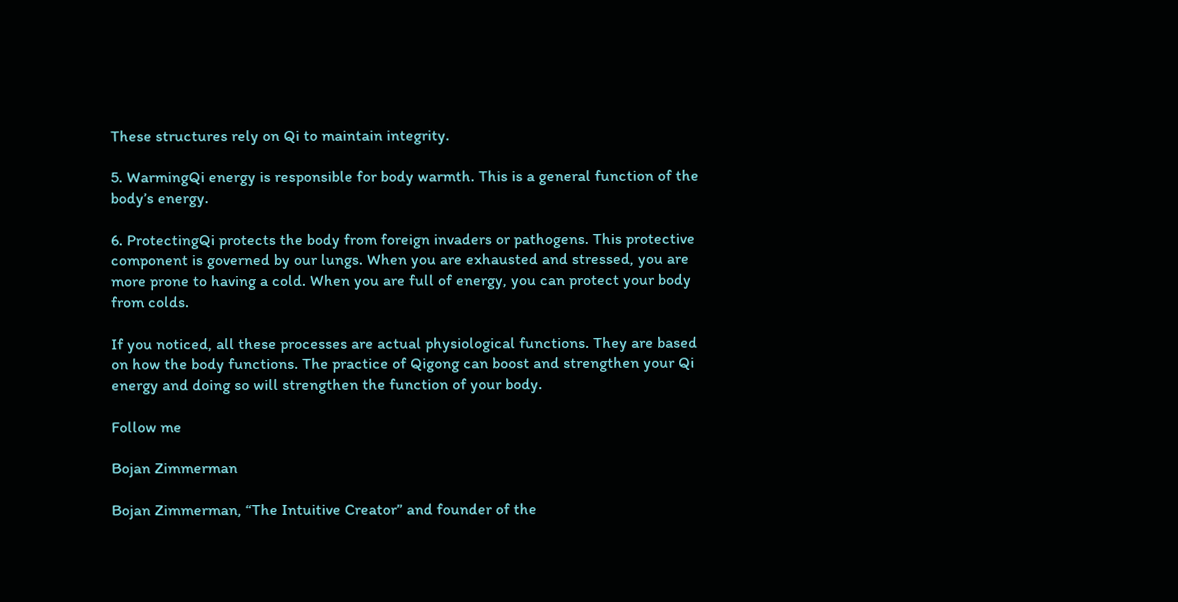These structures rely on Qi to maintain integrity.

5. WarmingQi energy is responsible for body warmth. This is a general function of the body’s energy.

6. ProtectingQi protects the body from foreign invaders or pathogens. This protective component is governed by our lungs. When you are exhausted and stressed, you are more prone to having a cold. When you are full of energy, you can protect your body from colds.

If you noticed, all these processes are actual physiological functions. They are based on how the body functions. The practice of Qigong can boost and strengthen your Qi energy and doing so will strengthen the function of your body.

Follow me

Bojan Zimmerman

Bojan Zimmerman, “The Intuitive Creator” and founder of the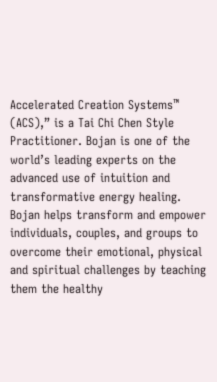Accelerated Creation Systems™ (ACS),” is a Tai Chi Chen Style Practitioner. Bojan is one of the world’s leading experts on the advanced use of intuition and transformative energy healing. Bojan helps transform and empower individuals, couples, and groups to overcome their emotional, physical and spiritual challenges by teaching them the healthy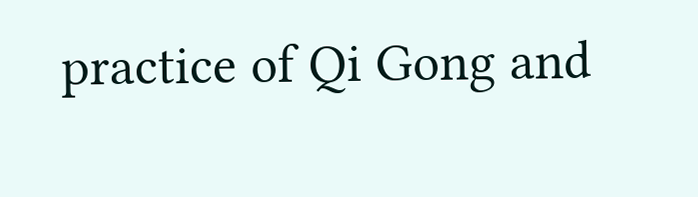practice of Qi Gong and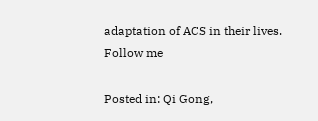adaptation of ACS in their lives.
Follow me

Posted in: Qi Gong,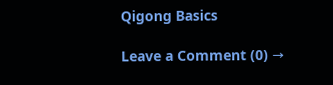Qigong Basics

Leave a Comment (0) →